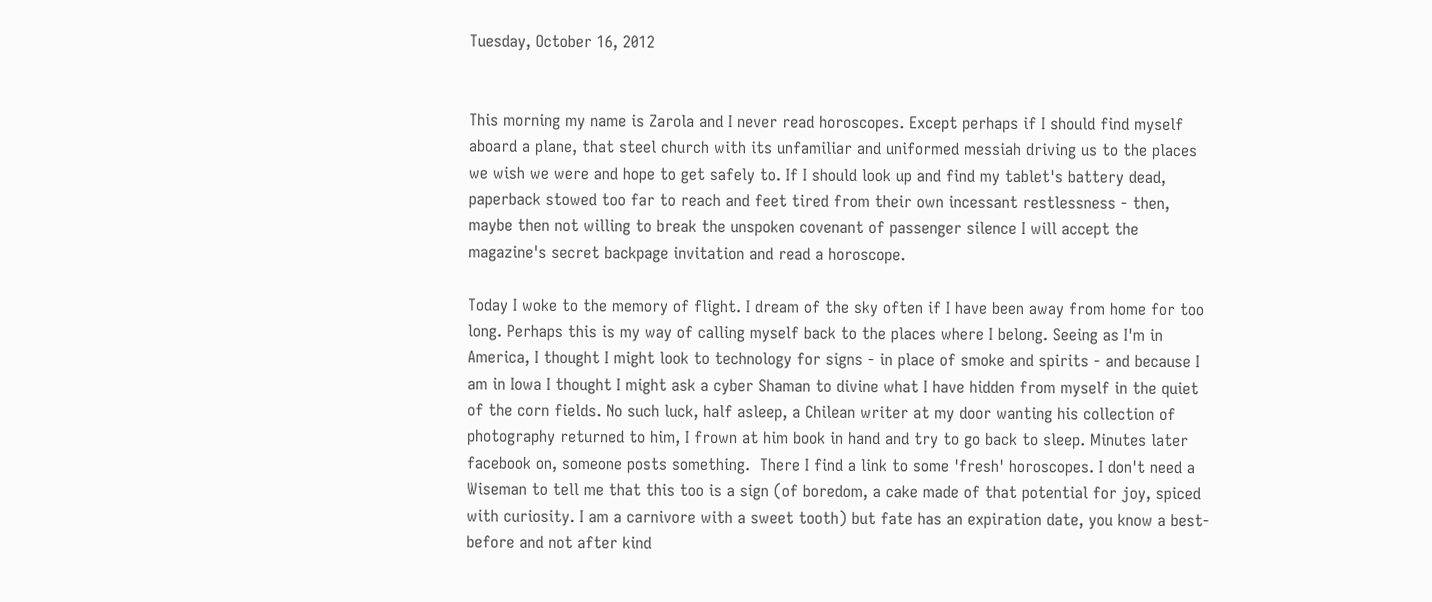Tuesday, October 16, 2012


This morning my name is Zarola and I never read horoscopes. Except perhaps if I should find myself aboard a plane, that steel church with its unfamiliar and uniformed messiah driving us to the places we wish we were and hope to get safely to. If I should look up and find my tablet's battery dead, paperback stowed too far to reach and feet tired from their own incessant restlessness - then, maybe then not willing to break the unspoken covenant of passenger silence I will accept the magazine's secret backpage invitation and read a horoscope.

Today I woke to the memory of flight. I dream of the sky often if I have been away from home for too long. Perhaps this is my way of calling myself back to the places where I belong. Seeing as I'm in America, I thought I might look to technology for signs - in place of smoke and spirits - and because I am in Iowa I thought I might ask a cyber Shaman to divine what I have hidden from myself in the quiet of the corn fields. No such luck, half asleep, a Chilean writer at my door wanting his collection of photography returned to him, I frown at him book in hand and try to go back to sleep. Minutes later facebook on, someone posts something.  There I find a link to some 'fresh' horoscopes. I don't need a Wiseman to tell me that this too is a sign (of boredom, a cake made of that potential for joy, spiced with curiosity. I am a carnivore with a sweet tooth) but fate has an expiration date, you know a best-before and not after kind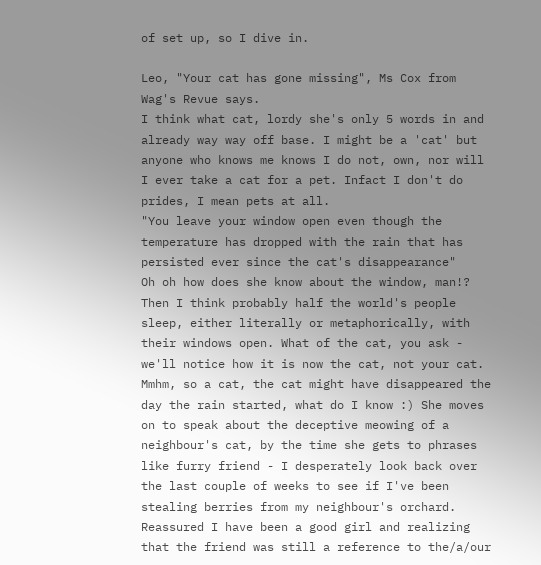of set up, so I dive in.

Leo, "Your cat has gone missing", Ms Cox from Wag's Revue says.
I think what cat, lordy she's only 5 words in and already way way off base. I might be a 'cat' but anyone who knows me knows I do not, own, nor will I ever take a cat for a pet. Infact I don't do prides, I mean pets at all.
"You leave your window open even though the temperature has dropped with the rain that has persisted ever since the cat's disappearance"
Oh oh how does she know about the window, man!? Then I think probably half the world's people sleep, either literally or metaphorically, with their windows open. What of the cat, you ask - we'll notice how it is now the cat, not your cat. Mmhm, so a cat, the cat might have disappeared the day the rain started, what do I know :) She moves on to speak about the deceptive meowing of a neighbour's cat, by the time she gets to phrases like furry friend - I desperately look back over the last couple of weeks to see if I've been stealing berries from my neighbour's orchard. Reassured I have been a good girl and realizing that the friend was still a reference to the/a/our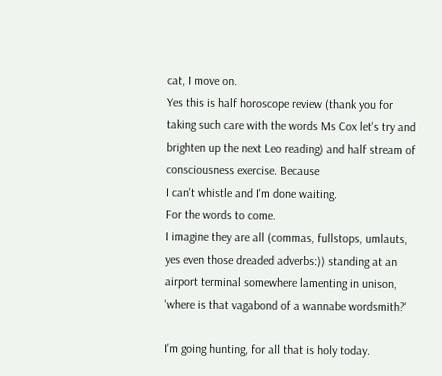cat, I move on.
Yes this is half horoscope review (thank you for taking such care with the words Ms Cox let's try and brighten up the next Leo reading) and half stream of consciousness exercise. Because
I can't whistle and I'm done waiting.
For the words to come.
I imagine they are all (commas, fullstops, umlauts, yes even those dreaded adverbs:)) standing at an airport terminal somewhere lamenting in unison, 'where is that vagabond of a wannabe wordsmith?'

I'm going hunting, for all that is holy today.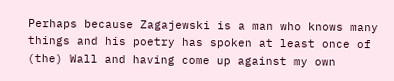Perhaps because Zagajewski is a man who knows many things and his poetry has spoken at least once of (the) Wall and having come up against my own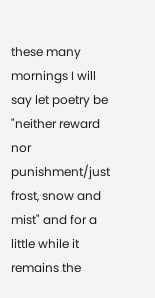these many mornings I will say let poetry be "neither reward nor punishment/just frost, snow and mist" and for a little while it remains the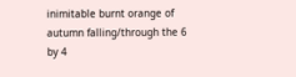inimitable burnt orange of autumn falling/through the 6 by 4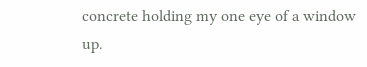concrete holding my one eye of a window up.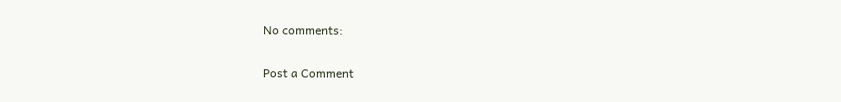No comments:

Post a Comment